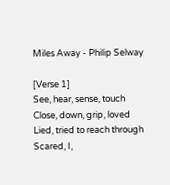Miles Away - Philip Selway

[Verse 1]
See, hear, sense, touch
Close, down, grip, loved
Lied, tried to reach through
Scared, I,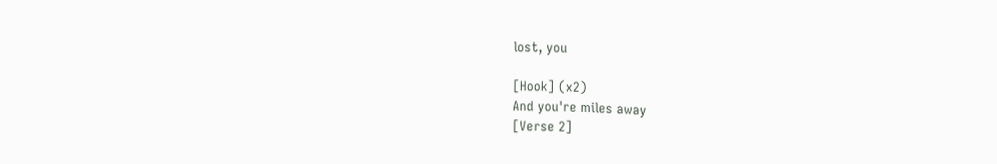lost, you

[Hook] (x2)
And you're miles away
[Verse 2]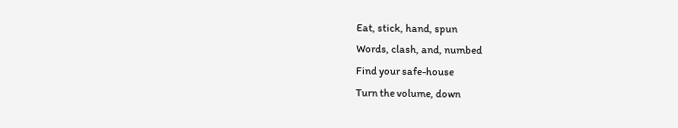Eat, stick, hand, spun
Words, clash, and, numbed
Find your safe-house
Turn the volume, down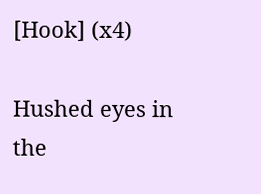[Hook] (x4)

Hushed eyes in the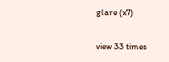glare (x7)

view 33 times